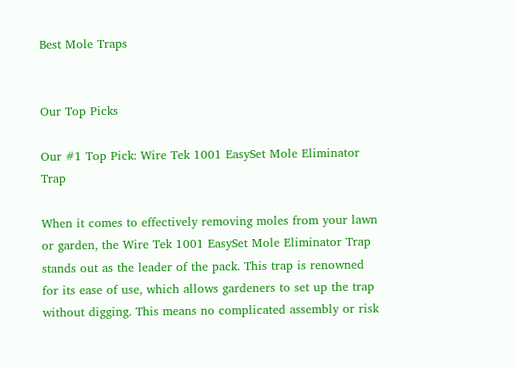Best Mole Traps


Our Top Picks

Our #1 Top Pick: Wire Tek 1001 EasySet Mole Eliminator Trap

When it comes to effectively removing moles from your lawn or garden, the Wire Tek 1001 EasySet Mole Eliminator Trap stands out as the leader of the pack. This trap is renowned for its ease of use, which allows gardeners to set up the trap without digging. This means no complicated assembly or risk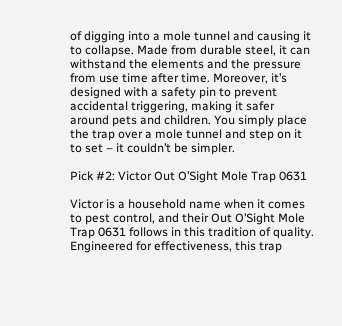of digging into a mole tunnel and causing it to collapse. Made from durable steel, it can withstand the elements and the pressure from use time after time. Moreover, it’s designed with a safety pin to prevent accidental triggering, making it safer around pets and children. You simply place the trap over a mole tunnel and step on it to set – it couldn’t be simpler.

Pick #2: Victor Out O’Sight Mole Trap 0631

Victor is a household name when it comes to pest control, and their Out O’Sight Mole Trap 0631 follows in this tradition of quality. Engineered for effectiveness, this trap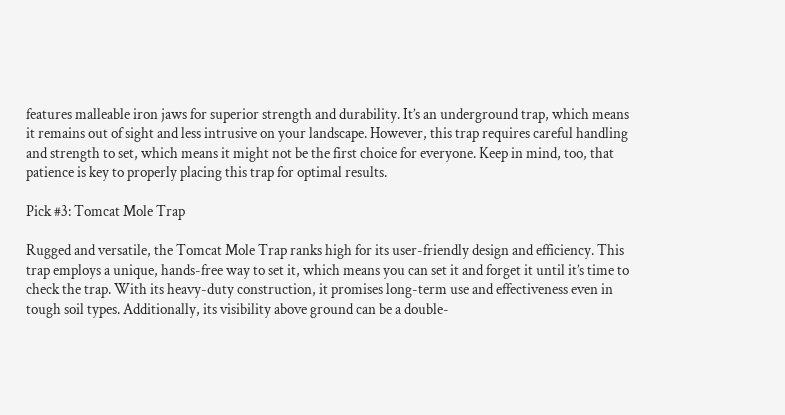features malleable iron jaws for superior strength and durability. It’s an underground trap, which means it remains out of sight and less intrusive on your landscape. However, this trap requires careful handling and strength to set, which means it might not be the first choice for everyone. Keep in mind, too, that patience is key to properly placing this trap for optimal results.

Pick #3: Tomcat Mole Trap

Rugged and versatile, the Tomcat Mole Trap ranks high for its user-friendly design and efficiency. This trap employs a unique, hands-free way to set it, which means you can set it and forget it until it’s time to check the trap. With its heavy-duty construction, it promises long-term use and effectiveness even in tough soil types. Additionally, its visibility above ground can be a double-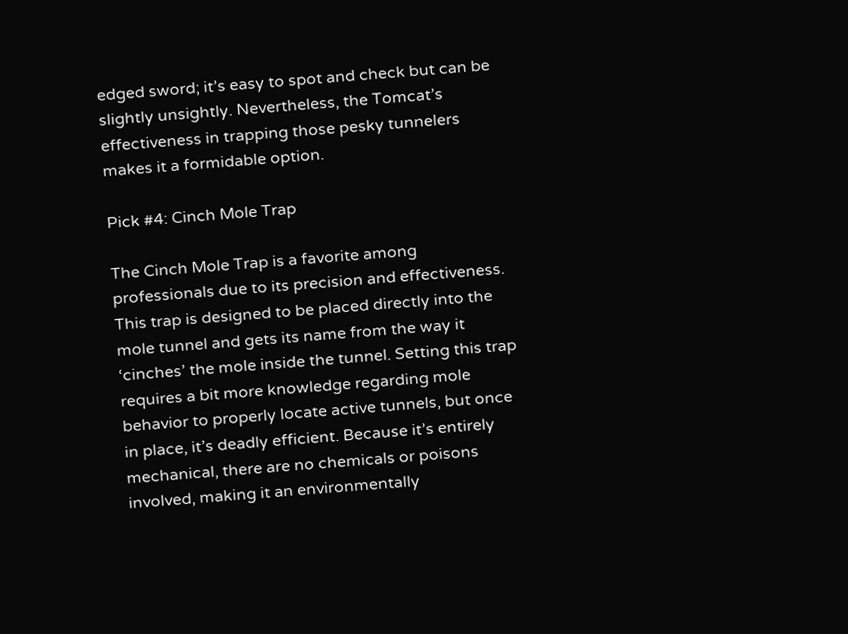edged sword; it’s easy to spot and check but can be slightly unsightly. Nevertheless, the Tomcat’s effectiveness in trapping those pesky tunnelers makes it a formidable option.

Pick #4: Cinch Mole Trap

The Cinch Mole Trap is a favorite among professionals due to its precision and effectiveness. This trap is designed to be placed directly into the mole tunnel and gets its name from the way it ‘cinches’ the mole inside the tunnel. Setting this trap requires a bit more knowledge regarding mole behavior to properly locate active tunnels, but once in place, it’s deadly efficient. Because it’s entirely mechanical, there are no chemicals or poisons involved, making it an environmentally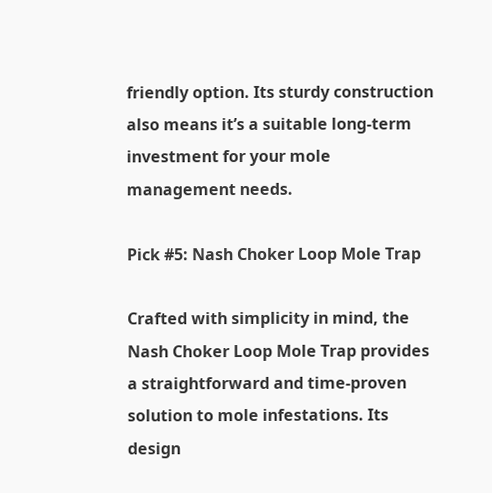friendly option. Its sturdy construction also means it’s a suitable long-term investment for your mole management needs.

Pick #5: Nash Choker Loop Mole Trap

Crafted with simplicity in mind, the Nash Choker Loop Mole Trap provides a straightforward and time-proven solution to mole infestations. Its design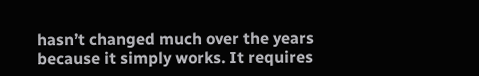hasn’t changed much over the years because it simply works. It requires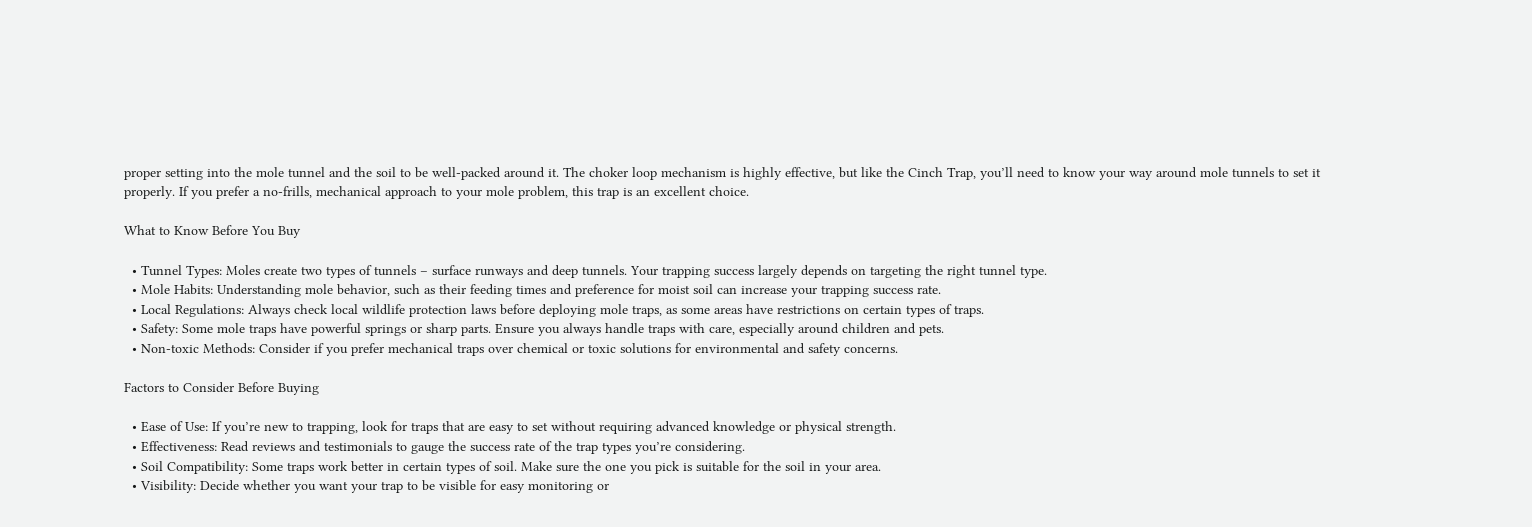proper setting into the mole tunnel and the soil to be well-packed around it. The choker loop mechanism is highly effective, but like the Cinch Trap, you’ll need to know your way around mole tunnels to set it properly. If you prefer a no-frills, mechanical approach to your mole problem, this trap is an excellent choice.

What to Know Before You Buy

  • Tunnel Types: Moles create two types of tunnels – surface runways and deep tunnels. Your trapping success largely depends on targeting the right tunnel type.
  • Mole Habits: Understanding mole behavior, such as their feeding times and preference for moist soil can increase your trapping success rate.
  • Local Regulations: Always check local wildlife protection laws before deploying mole traps, as some areas have restrictions on certain types of traps.
  • Safety: Some mole traps have powerful springs or sharp parts. Ensure you always handle traps with care, especially around children and pets.
  • Non-toxic Methods: Consider if you prefer mechanical traps over chemical or toxic solutions for environmental and safety concerns.

Factors to Consider Before Buying

  • Ease of Use: If you’re new to trapping, look for traps that are easy to set without requiring advanced knowledge or physical strength.
  • Effectiveness: Read reviews and testimonials to gauge the success rate of the trap types you’re considering.
  • Soil Compatibility: Some traps work better in certain types of soil. Make sure the one you pick is suitable for the soil in your area.
  • Visibility: Decide whether you want your trap to be visible for easy monitoring or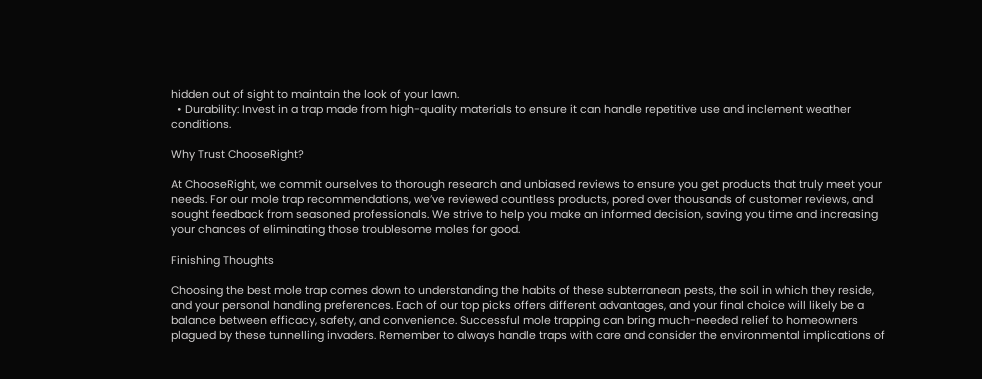hidden out of sight to maintain the look of your lawn.
  • Durability: Invest in a trap made from high-quality materials to ensure it can handle repetitive use and inclement weather conditions.

Why Trust ChooseRight?

At ChooseRight, we commit ourselves to thorough research and unbiased reviews to ensure you get products that truly meet your needs. For our mole trap recommendations, we’ve reviewed countless products, pored over thousands of customer reviews, and sought feedback from seasoned professionals. We strive to help you make an informed decision, saving you time and increasing your chances of eliminating those troublesome moles for good.

Finishing Thoughts

Choosing the best mole trap comes down to understanding the habits of these subterranean pests, the soil in which they reside, and your personal handling preferences. Each of our top picks offers different advantages, and your final choice will likely be a balance between efficacy, safety, and convenience. Successful mole trapping can bring much-needed relief to homeowners plagued by these tunnelling invaders. Remember to always handle traps with care and consider the environmental implications of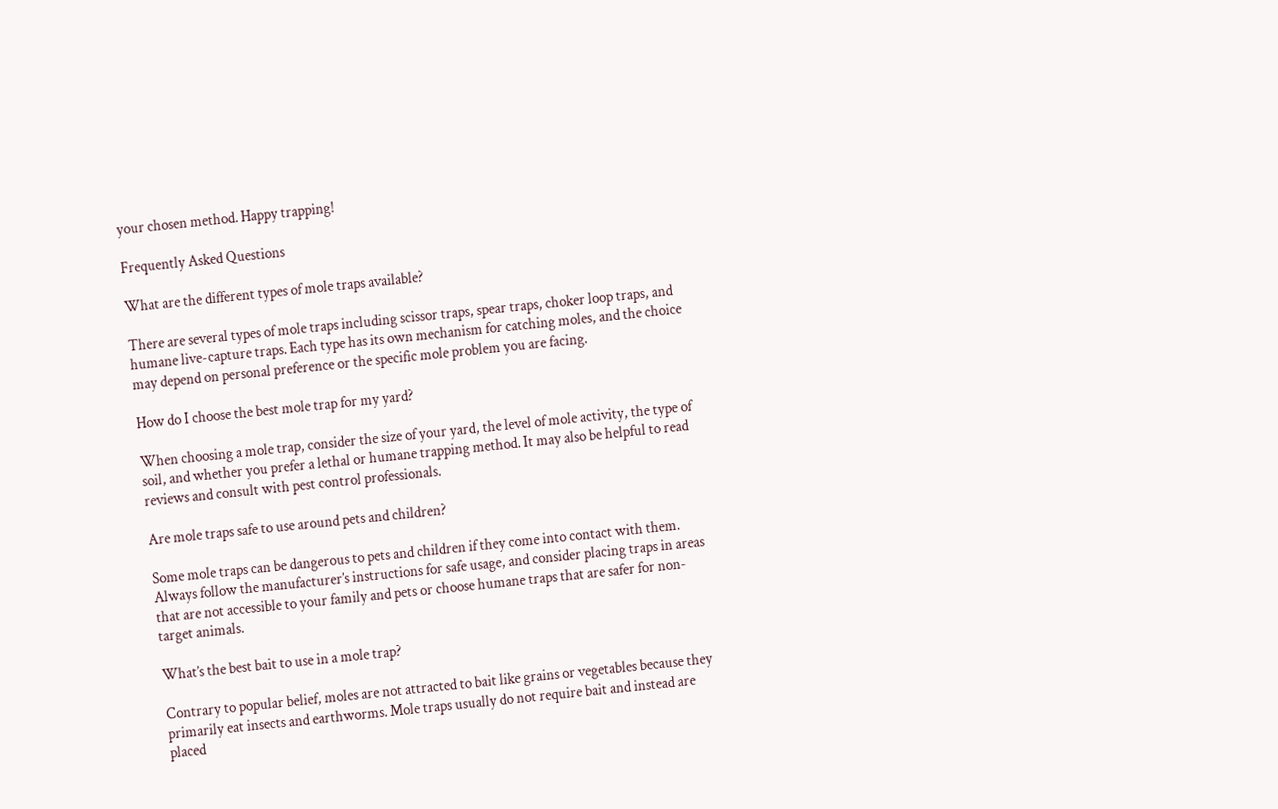your chosen method. Happy trapping!

Frequently Asked Questions

What are the different types of mole traps available?

There are several types of mole traps including scissor traps, spear traps, choker loop traps, and humane live-capture traps. Each type has its own mechanism for catching moles, and the choice may depend on personal preference or the specific mole problem you are facing.

How do I choose the best mole trap for my yard?

When choosing a mole trap, consider the size of your yard, the level of mole activity, the type of soil, and whether you prefer a lethal or humane trapping method. It may also be helpful to read reviews and consult with pest control professionals.

Are mole traps safe to use around pets and children?

Some mole traps can be dangerous to pets and children if they come into contact with them. Always follow the manufacturer’s instructions for safe usage, and consider placing traps in areas that are not accessible to your family and pets or choose humane traps that are safer for non-target animals.

What’s the best bait to use in a mole trap?

Contrary to popular belief, moles are not attracted to bait like grains or vegetables because they primarily eat insects and earthworms. Mole traps usually do not require bait and instead are placed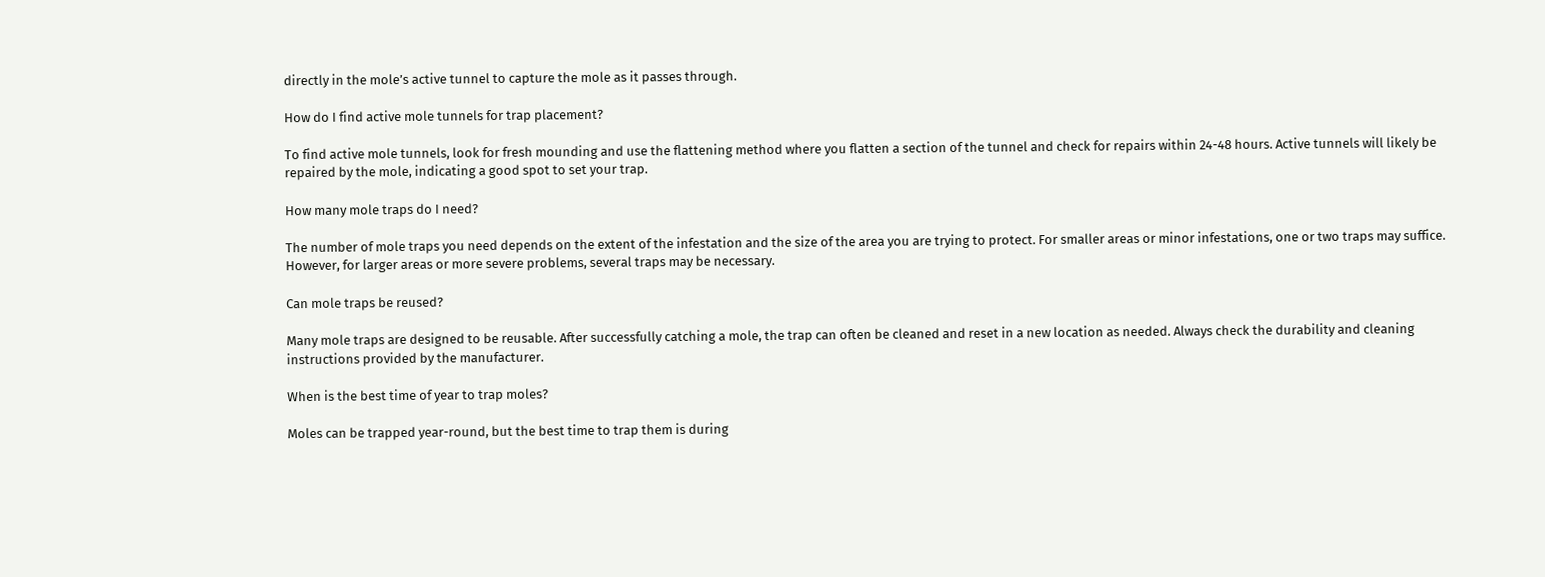directly in the mole’s active tunnel to capture the mole as it passes through.

How do I find active mole tunnels for trap placement?

To find active mole tunnels, look for fresh mounding and use the flattening method where you flatten a section of the tunnel and check for repairs within 24-48 hours. Active tunnels will likely be repaired by the mole, indicating a good spot to set your trap.

How many mole traps do I need?

The number of mole traps you need depends on the extent of the infestation and the size of the area you are trying to protect. For smaller areas or minor infestations, one or two traps may suffice. However, for larger areas or more severe problems, several traps may be necessary.

Can mole traps be reused?

Many mole traps are designed to be reusable. After successfully catching a mole, the trap can often be cleaned and reset in a new location as needed. Always check the durability and cleaning instructions provided by the manufacturer.

When is the best time of year to trap moles?

Moles can be trapped year-round, but the best time to trap them is during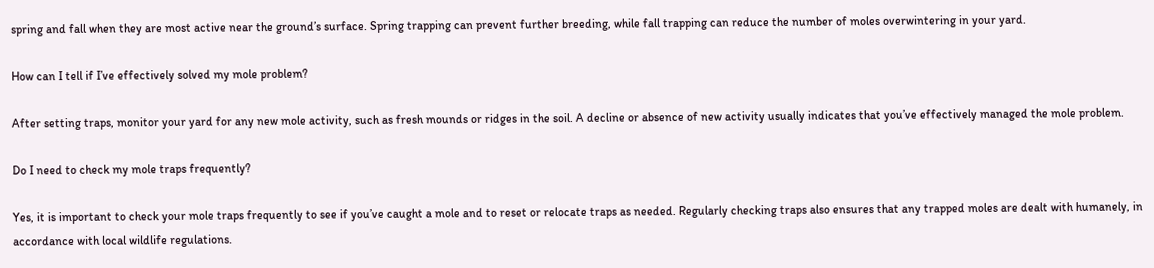spring and fall when they are most active near the ground’s surface. Spring trapping can prevent further breeding, while fall trapping can reduce the number of moles overwintering in your yard.

How can I tell if I’ve effectively solved my mole problem?

After setting traps, monitor your yard for any new mole activity, such as fresh mounds or ridges in the soil. A decline or absence of new activity usually indicates that you’ve effectively managed the mole problem.

Do I need to check my mole traps frequently?

Yes, it is important to check your mole traps frequently to see if you’ve caught a mole and to reset or relocate traps as needed. Regularly checking traps also ensures that any trapped moles are dealt with humanely, in accordance with local wildlife regulations.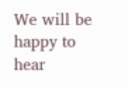We will be happy to hear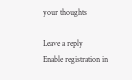your thoughts

Leave a reply
Enable registration in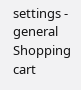settings - general
Shopping cart